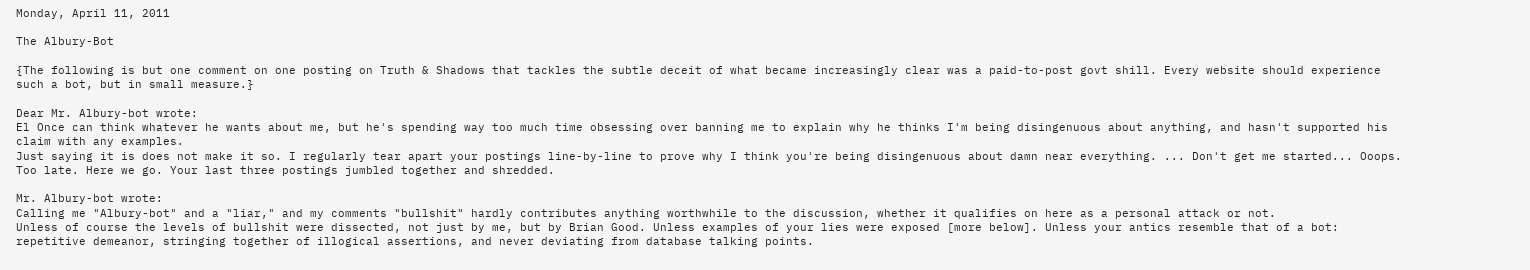Monday, April 11, 2011

The Albury-Bot

{The following is but one comment on one posting on Truth & Shadows that tackles the subtle deceit of what became increasingly clear was a paid-to-post govt shill. Every website should experience such a bot, but in small measure.}

Dear Mr. Albury-bot wrote:
El Once can think whatever he wants about me, but he's spending way too much time obsessing over banning me to explain why he thinks I'm being disingenuous about anything, and hasn't supported his claim with any examples.
Just saying it is does not make it so. I regularly tear apart your postings line-by-line to prove why I think you're being disingenuous about damn near everything. ... Don't get me started... Ooops. Too late. Here we go. Your last three postings jumbled together and shredded.

Mr. Albury-bot wrote:
Calling me "Albury-bot" and a "liar," and my comments "bullshit" hardly contributes anything worthwhile to the discussion, whether it qualifies on here as a personal attack or not.
Unless of course the levels of bullshit were dissected, not just by me, but by Brian Good. Unless examples of your lies were exposed [more below]. Unless your antics resemble that of a bot: repetitive demeanor, stringing together of illogical assertions, and never deviating from database talking points.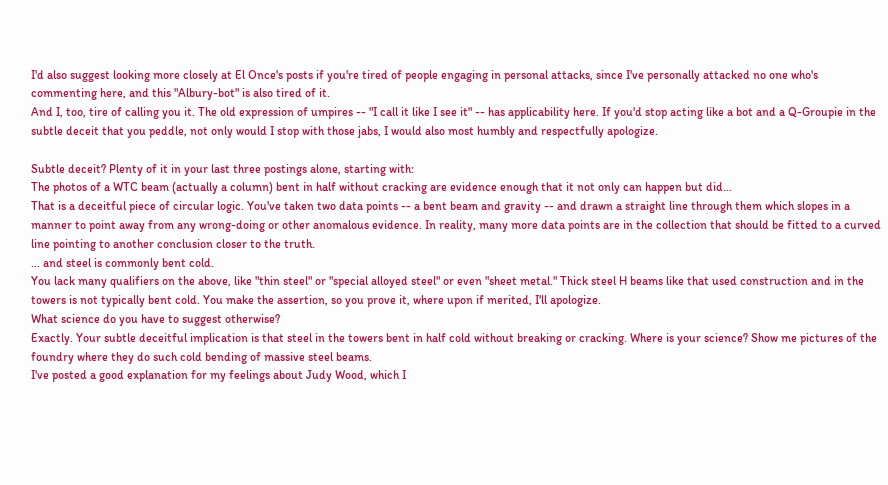I'd also suggest looking more closely at El Once's posts if you're tired of people engaging in personal attacks, since I've personally attacked no one who's commenting here, and this "Albury-bot" is also tired of it.
And I, too, tire of calling you it. The old expression of umpires -- "I call it like I see it" -- has applicability here. If you'd stop acting like a bot and a Q-Groupie in the subtle deceit that you peddle, not only would I stop with those jabs, I would also most humbly and respectfully apologize.

Subtle deceit? Plenty of it in your last three postings alone, starting with:
The photos of a WTC beam (actually a column) bent in half without cracking are evidence enough that it not only can happen but did...
That is a deceitful piece of circular logic. You've taken two data points -- a bent beam and gravity -- and drawn a straight line through them which slopes in a manner to point away from any wrong-doing or other anomalous evidence. In reality, many more data points are in the collection that should be fitted to a curved line pointing to another conclusion closer to the truth.
... and steel is commonly bent cold.
You lack many qualifiers on the above, like "thin steel" or "special alloyed steel" or even "sheet metal." Thick steel H beams like that used construction and in the towers is not typically bent cold. You make the assertion, so you prove it, where upon if merited, I'll apologize.
What science do you have to suggest otherwise?
Exactly. Your subtle deceitful implication is that steel in the towers bent in half cold without breaking or cracking. Where is your science? Show me pictures of the foundry where they do such cold bending of massive steel beams.
I've posted a good explanation for my feelings about Judy Wood, which I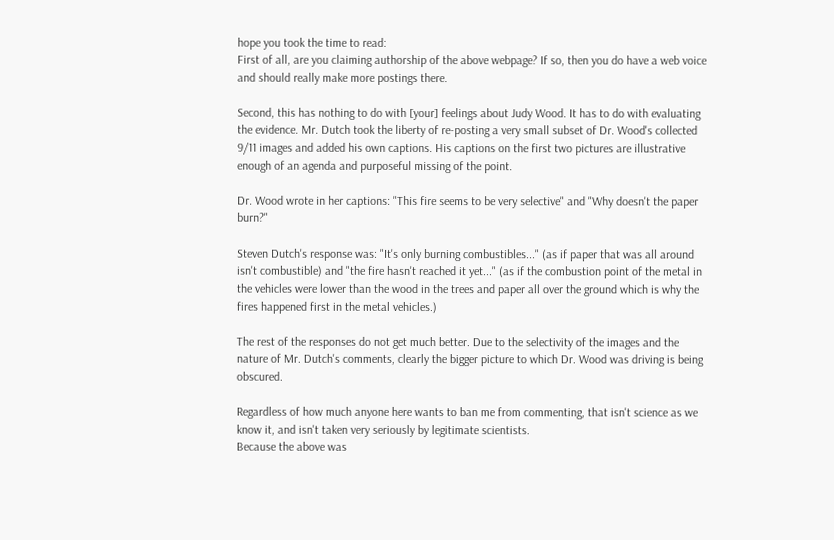hope you took the time to read:
First of all, are you claiming authorship of the above webpage? If so, then you do have a web voice and should really make more postings there.

Second, this has nothing to do with [your] feelings about Judy Wood. It has to do with evaluating the evidence. Mr. Dutch took the liberty of re-posting a very small subset of Dr. Wood's collected 9/11 images and added his own captions. His captions on the first two pictures are illustrative enough of an agenda and purposeful missing of the point.

Dr. Wood wrote in her captions: "This fire seems to be very selective" and "Why doesn't the paper burn?"

Steven Dutch's response was: "It's only burning combustibles..." (as if paper that was all around isn't combustible) and "the fire hasn't reached it yet..." (as if the combustion point of the metal in the vehicles were lower than the wood in the trees and paper all over the ground which is why the fires happened first in the metal vehicles.)

The rest of the responses do not get much better. Due to the selectivity of the images and the nature of Mr. Dutch's comments, clearly the bigger picture to which Dr. Wood was driving is being obscured.

Regardless of how much anyone here wants to ban me from commenting, that isn't science as we know it, and isn't taken very seriously by legitimate scientists.
Because the above was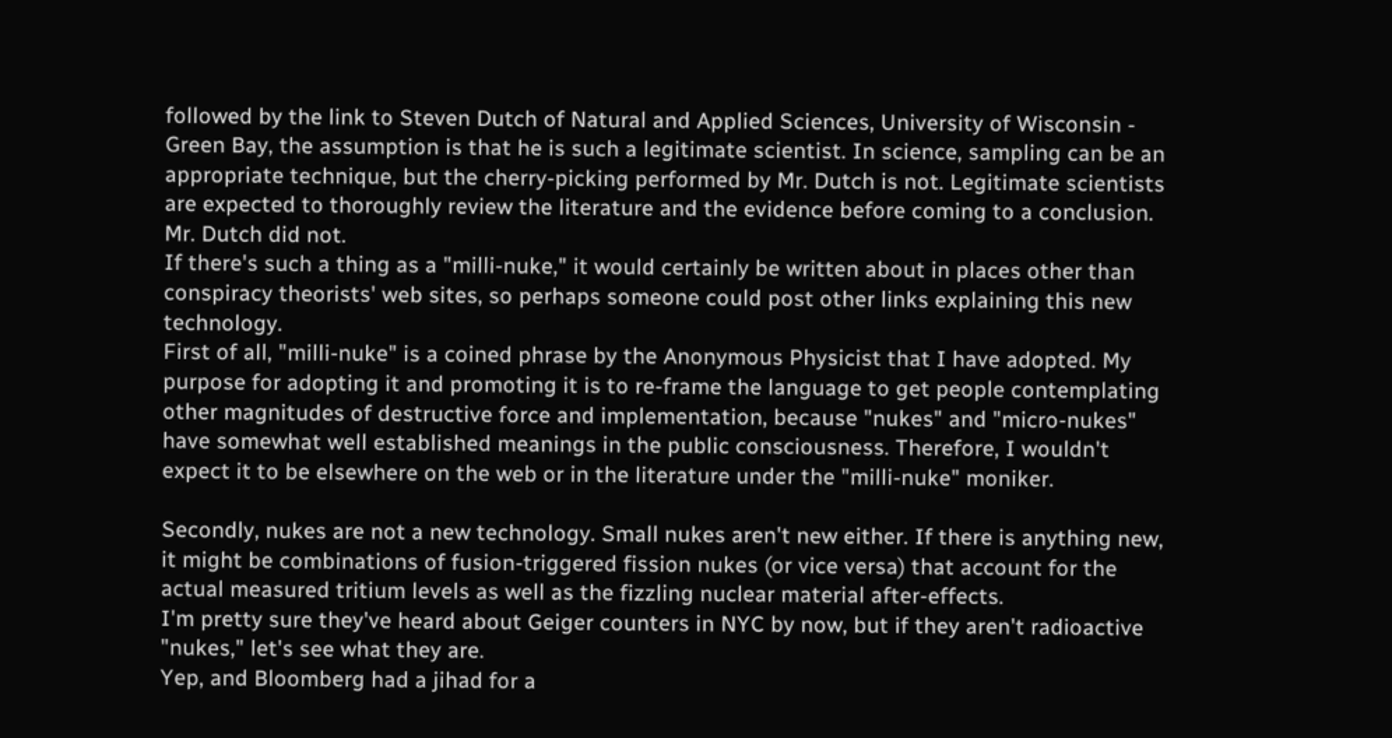followed by the link to Steven Dutch of Natural and Applied Sciences, University of Wisconsin - Green Bay, the assumption is that he is such a legitimate scientist. In science, sampling can be an appropriate technique, but the cherry-picking performed by Mr. Dutch is not. Legitimate scientists are expected to thoroughly review the literature and the evidence before coming to a conclusion. Mr. Dutch did not.
If there's such a thing as a "milli-nuke," it would certainly be written about in places other than conspiracy theorists' web sites, so perhaps someone could post other links explaining this new technology.
First of all, "milli-nuke" is a coined phrase by the Anonymous Physicist that I have adopted. My purpose for adopting it and promoting it is to re-frame the language to get people contemplating other magnitudes of destructive force and implementation, because "nukes" and "micro-nukes" have somewhat well established meanings in the public consciousness. Therefore, I wouldn't expect it to be elsewhere on the web or in the literature under the "milli-nuke" moniker.

Secondly, nukes are not a new technology. Small nukes aren't new either. If there is anything new, it might be combinations of fusion-triggered fission nukes (or vice versa) that account for the actual measured tritium levels as well as the fizzling nuclear material after-effects.
I'm pretty sure they've heard about Geiger counters in NYC by now, but if they aren't radioactive "nukes," let's see what they are.
Yep, and Bloomberg had a jihad for a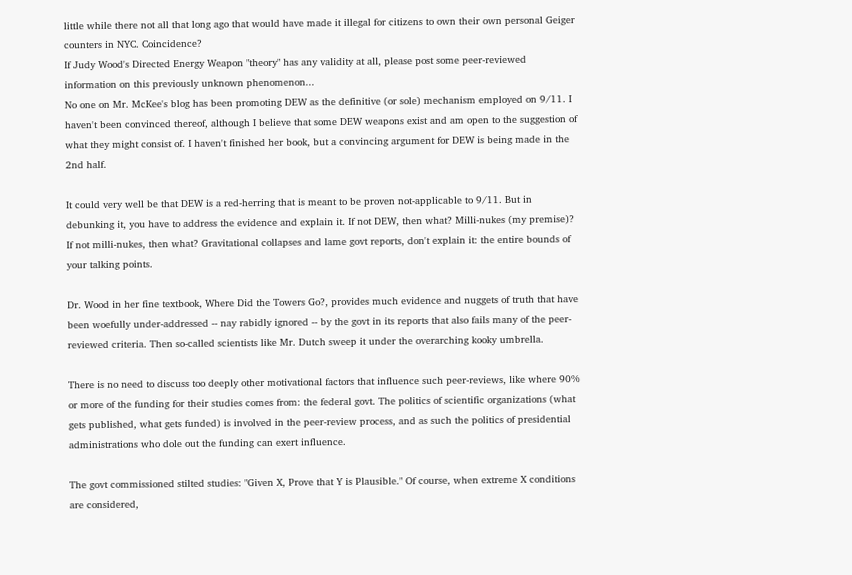little while there not all that long ago that would have made it illegal for citizens to own their own personal Geiger counters in NYC. Coincidence?
If Judy Wood's Directed Energy Weapon "theory" has any validity at all, please post some peer-reviewed information on this previously unknown phenomenon...
No one on Mr. McKee's blog has been promoting DEW as the definitive (or sole) mechanism employed on 9/11. I haven't been convinced thereof, although I believe that some DEW weapons exist and am open to the suggestion of what they might consist of. I haven't finished her book, but a convincing argument for DEW is being made in the 2nd half.

It could very well be that DEW is a red-herring that is meant to be proven not-applicable to 9/11. But in debunking it, you have to address the evidence and explain it. If not DEW, then what? Milli-nukes (my premise)? If not milli-nukes, then what? Gravitational collapses and lame govt reports, don't explain it: the entire bounds of your talking points.

Dr. Wood in her fine textbook, Where Did the Towers Go?, provides much evidence and nuggets of truth that have been woefully under-addressed -- nay rabidly ignored -- by the govt in its reports that also fails many of the peer-reviewed criteria. Then so-called scientists like Mr. Dutch sweep it under the overarching kooky umbrella.

There is no need to discuss too deeply other motivational factors that influence such peer-reviews, like where 90% or more of the funding for their studies comes from: the federal govt. The politics of scientific organizations (what gets published, what gets funded) is involved in the peer-review process, and as such the politics of presidential administrations who dole out the funding can exert influence.

The govt commissioned stilted studies: "Given X, Prove that Y is Plausible." Of course, when extreme X conditions are considered,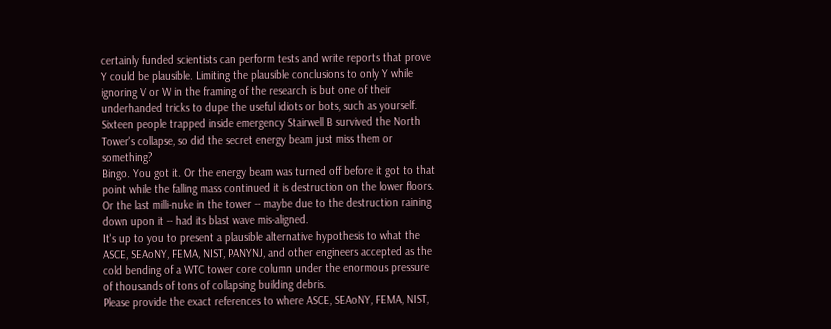certainly funded scientists can perform tests and write reports that prove Y could be plausible. Limiting the plausible conclusions to only Y while ignoring V or W in the framing of the research is but one of their underhanded tricks to dupe the useful idiots or bots, such as yourself.
Sixteen people trapped inside emergency Stairwell B survived the North Tower's collapse, so did the secret energy beam just miss them or something?
Bingo. You got it. Or the energy beam was turned off before it got to that point while the falling mass continued it is destruction on the lower floors. Or the last milli-nuke in the tower -- maybe due to the destruction raining down upon it -- had its blast wave mis-aligned.
It's up to you to present a plausible alternative hypothesis to what the ASCE, SEAoNY, FEMA, NIST, PANYNJ, and other engineers accepted as the cold bending of a WTC tower core column under the enormous pressure of thousands of tons of collapsing building debris.
Please provide the exact references to where ASCE, SEAoNY, FEMA, NIST,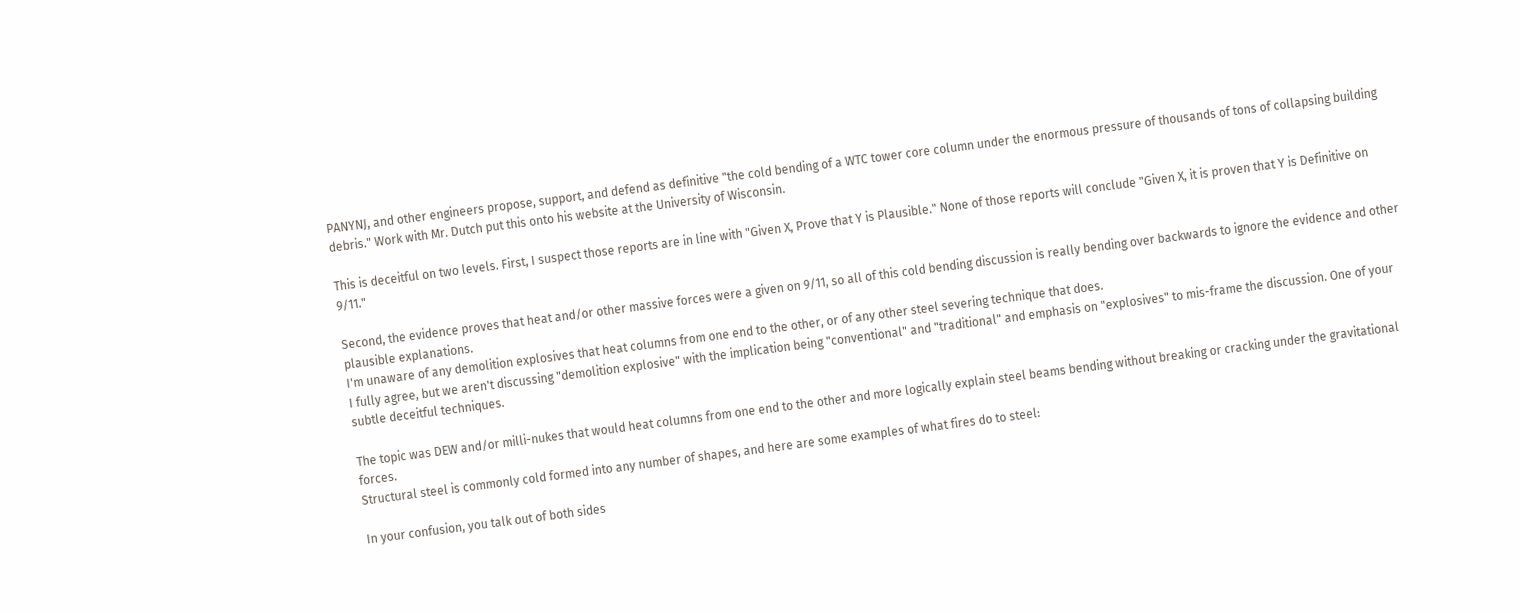PANYNJ, and other engineers propose, support, and defend as definitive "the cold bending of a WTC tower core column under the enormous pressure of thousands of tons of collapsing building debris." Work with Mr. Dutch put this onto his website at the University of Wisconsin.

This is deceitful on two levels. First, I suspect those reports are in line with "Given X, Prove that Y is Plausible." None of those reports will conclude "Given X, it is proven that Y is Definitive on 9/11."

Second, the evidence proves that heat and/or other massive forces were a given on 9/11, so all of this cold bending discussion is really bending over backwards to ignore the evidence and other plausible explanations.
I'm unaware of any demolition explosives that heat columns from one end to the other, or of any other steel severing technique that does.
I fully agree, but we aren't discussing "demolition explosive" with the implication being "conventional" and "traditional" and emphasis on "explosives" to mis-frame the discussion. One of your subtle deceitful techniques.

The topic was DEW and/or milli-nukes that would heat columns from one end to the other and more logically explain steel beams bending without breaking or cracking under the gravitational forces.
Structural steel is commonly cold formed into any number of shapes, and here are some examples of what fires do to steel:

In your confusion, you talk out of both sides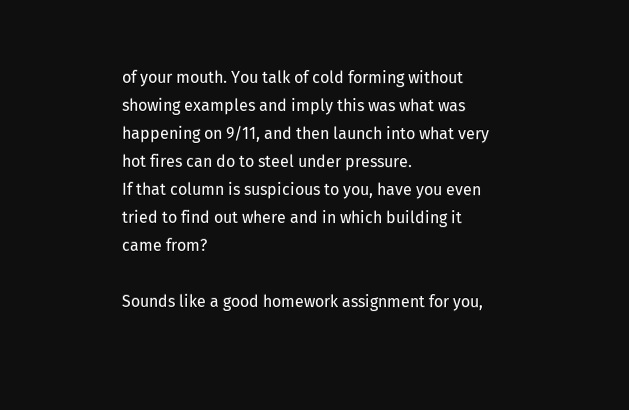of your mouth. You talk of cold forming without showing examples and imply this was what was happening on 9/11, and then launch into what very hot fires can do to steel under pressure.
If that column is suspicious to you, have you even tried to find out where and in which building it came from?

Sounds like a good homework assignment for you,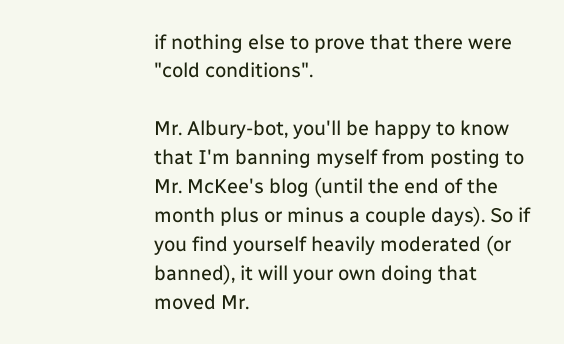if nothing else to prove that there were "cold conditions".

Mr. Albury-bot, you'll be happy to know that I'm banning myself from posting to Mr. McKee's blog (until the end of the month plus or minus a couple days). So if you find yourself heavily moderated (or banned), it will your own doing that moved Mr.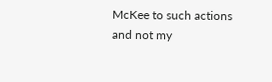McKee to such actions and not my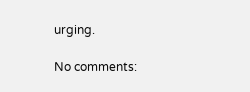urging.

No comments: